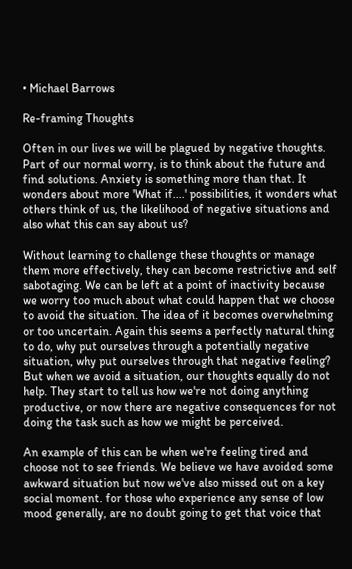• Michael Barrows

Re-framing Thoughts

Often in our lives we will be plagued by negative thoughts. Part of our normal worry, is to think about the future and find solutions. Anxiety is something more than that. It wonders about more 'What if....' possibilities, it wonders what others think of us, the likelihood of negative situations and also what this can say about us?

Without learning to challenge these thoughts or manage them more effectively, they can become restrictive and self sabotaging. We can be left at a point of inactivity because we worry too much about what could happen that we choose to avoid the situation. The idea of it becomes overwhelming or too uncertain. Again this seems a perfectly natural thing to do, why put ourselves through a potentially negative situation, why put ourselves through that negative feeling? But when we avoid a situation, our thoughts equally do not help. They start to tell us how we're not doing anything productive, or now there are negative consequences for not doing the task such as how we might be perceived.

An example of this can be when we're feeling tired and choose not to see friends. We believe we have avoided some awkward situation but now we've also missed out on a key social moment. for those who experience any sense of low mood generally, are no doubt going to get that voice that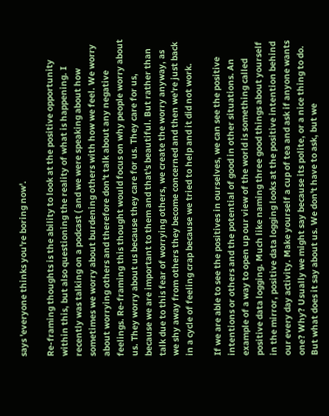says 'everyone thinks you're boring now'.

Re-framing thoughts is the ability to look at the positive opportunity within this, but also questioning the reality of what is happening. I recently was talking on a podcast ( and we were speaking about how sometimes we worry about burdening others with how we feel. We worry about worrying others and therefore don't talk about any negative feelings. Re-framing this thought would focus on why people worry about us. They worry about us because they care for us. They care for us, because we are important to them and that's beautiful. But rather than talk due to this fear of worrying others, we create the worry anyway, as we shy away from others they become concerned and then we're just back in a cycle of feeling crap because we tried to help and it did not work.

If we are able to see the positives in ourselves, we can see the positive intentions or others and the potential of good in other situations. An example of a way to open up our view of the world is something called positive data logging. Much like naming three good things about yourself in the mirror, positive data logging looks at the positive intention behind our every day activity. Make yourself a cup of tea and ask if anyone wants one? Why? Usually we might say because its polite, or a nice thing to do. But what does it say about us. We don't have to ask, but we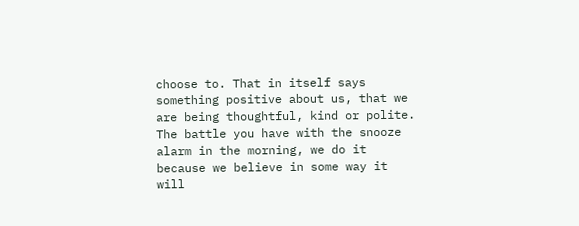choose to. That in itself says something positive about us, that we are being thoughtful, kind or polite. The battle you have with the snooze alarm in the morning, we do it because we believe in some way it will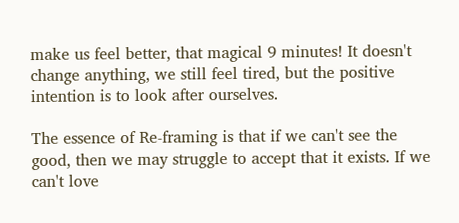make us feel better, that magical 9 minutes! It doesn't change anything, we still feel tired, but the positive intention is to look after ourselves.

The essence of Re-framing is that if we can't see the good, then we may struggle to accept that it exists. If we can't love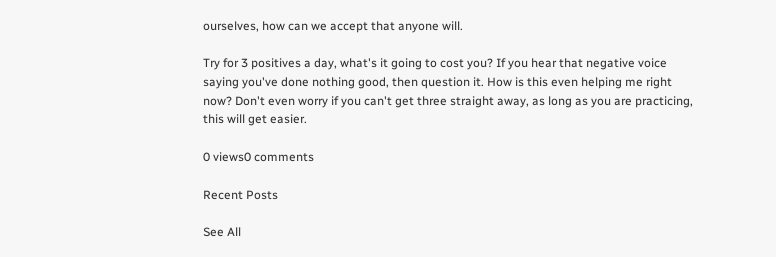ourselves, how can we accept that anyone will.

Try for 3 positives a day, what's it going to cost you? If you hear that negative voice saying you've done nothing good, then question it. How is this even helping me right now? Don't even worry if you can't get three straight away, as long as you are practicing, this will get easier.

0 views0 comments

Recent Posts

See All